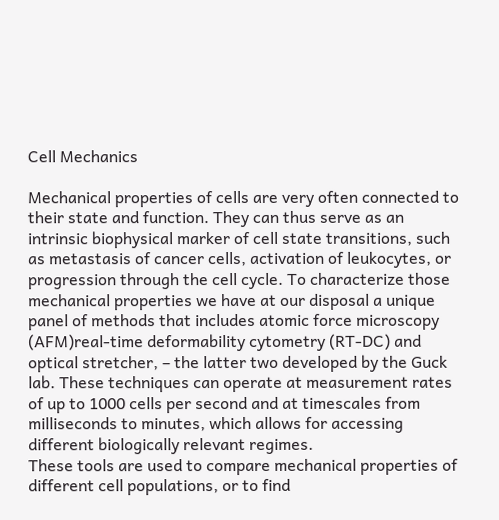Cell Mechanics

Mechanical properties of cells are very often connected to their state and function. They can thus serve as an intrinsic biophysical marker of cell state transitions, such as metastasis of cancer cells, activation of leukocytes, or progression through the cell cycle. To characterize those mechanical properties we have at our disposal a unique panel of methods that includes atomic force microscopy (AFM)real-time deformability cytometry (RT-DC) and optical stretcher, – the latter two developed by the Guck lab. These techniques can operate at measurement rates of up to 1000 cells per second and at timescales from milliseconds to minutes, which allows for accessing different biologically relevant regimes.
These tools are used to compare mechanical properties of different cell populations, or to find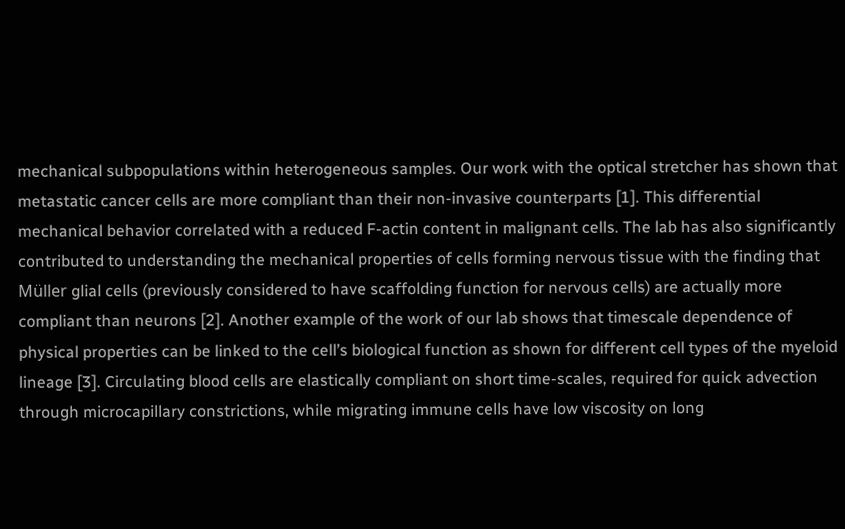mechanical subpopulations within heterogeneous samples. Our work with the optical stretcher has shown that metastatic cancer cells are more compliant than their non-invasive counterparts [1]. This differential mechanical behavior correlated with a reduced F-actin content in malignant cells. The lab has also significantly contributed to understanding the mechanical properties of cells forming nervous tissue with the finding that Müller glial cells (previously considered to have scaffolding function for nervous cells) are actually more compliant than neurons [2]. Another example of the work of our lab shows that timescale dependence of physical properties can be linked to the cell’s biological function as shown for different cell types of the myeloid lineage [3]. Circulating blood cells are elastically compliant on short time-scales, required for quick advection through microcapillary constrictions, while migrating immune cells have low viscosity on long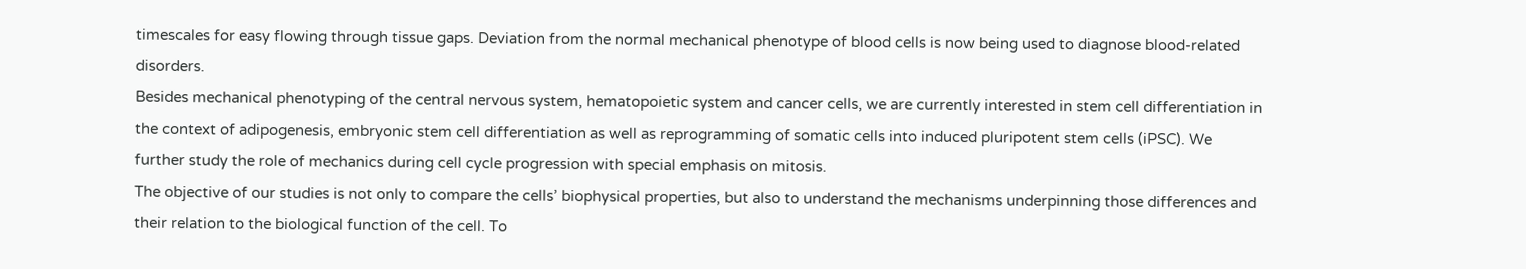timescales for easy flowing through tissue gaps. Deviation from the normal mechanical phenotype of blood cells is now being used to diagnose blood-related disorders.
Besides mechanical phenotyping of the central nervous system, hematopoietic system and cancer cells, we are currently interested in stem cell differentiation in the context of adipogenesis, embryonic stem cell differentiation as well as reprogramming of somatic cells into induced pluripotent stem cells (iPSC). We further study the role of mechanics during cell cycle progression with special emphasis on mitosis.
The objective of our studies is not only to compare the cells’ biophysical properties, but also to understand the mechanisms underpinning those differences and their relation to the biological function of the cell. To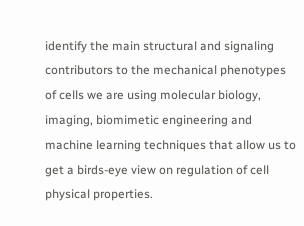identify the main structural and signaling contributors to the mechanical phenotypes of cells we are using molecular biology, imaging, biomimetic engineering and machine learning techniques that allow us to get a birds-eye view on regulation of cell physical properties.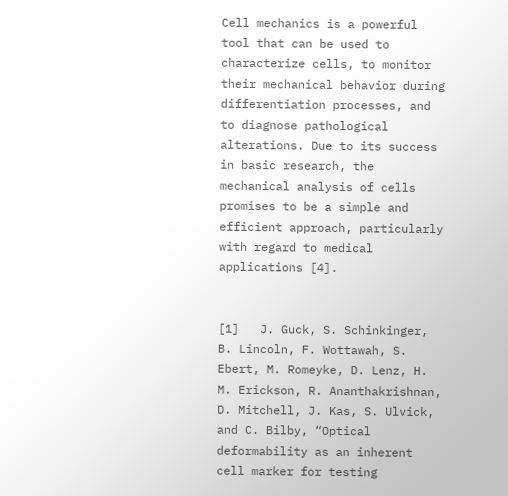Cell mechanics is a powerful tool that can be used to characterize cells, to monitor their mechanical behavior during differentiation processes, and to diagnose pathological alterations. Due to its success in basic research, the mechanical analysis of cells promises to be a simple and efficient approach, particularly with regard to medical applications [4].


[1]   J. Guck, S. Schinkinger, B. Lincoln, F. Wottawah, S. Ebert, M. Romeyke, D. Lenz, H. M. Erickson, R. Ananthakrishnan, D. Mitchell, J. Kas, S. Ulvick, and C. Bilby, “Optical deformability as an inherent cell marker for testing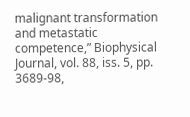malignant transformation and metastatic competence,” Biophysical Journal, vol. 88, iss. 5, pp. 3689-98,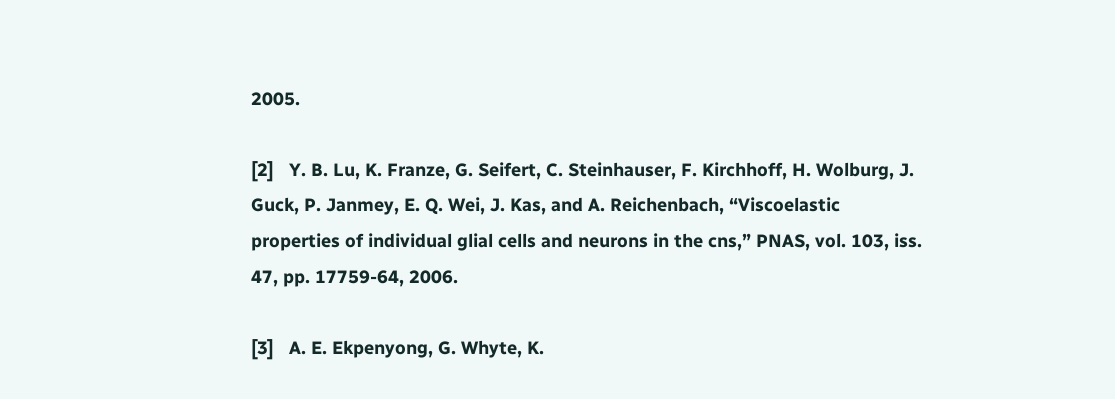2005.

[2]   Y. B. Lu, K. Franze, G. Seifert, C. Steinhauser, F. Kirchhoff, H. Wolburg, J. Guck, P. Janmey, E. Q. Wei, J. Kas, and A. Reichenbach, “Viscoelastic properties of individual glial cells and neurons in the cns,” PNAS, vol. 103, iss. 47, pp. 17759-64, 2006.

[3]   A. E. Ekpenyong, G. Whyte, K.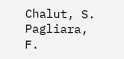Chalut, S. Pagliara, F.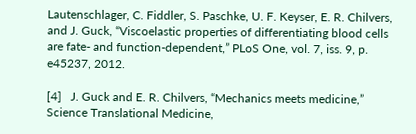Lautenschlager, C. Fiddler, S. Paschke, U. F. Keyser, E. R. Chilvers, and J. Guck, “Viscoelastic properties of differentiating blood cells are fate- and function-dependent,” PLoS One, vol. 7, iss. 9, p. e45237, 2012.

[4]   J. Guck and E. R. Chilvers, “Mechanics meets medicine,” Science Translational Medicine,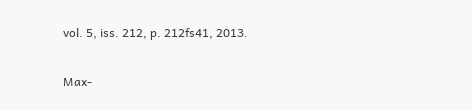vol. 5, iss. 212, p. 212fs41, 2013.

Max-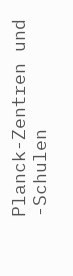Planck-Zentren und -Schulen